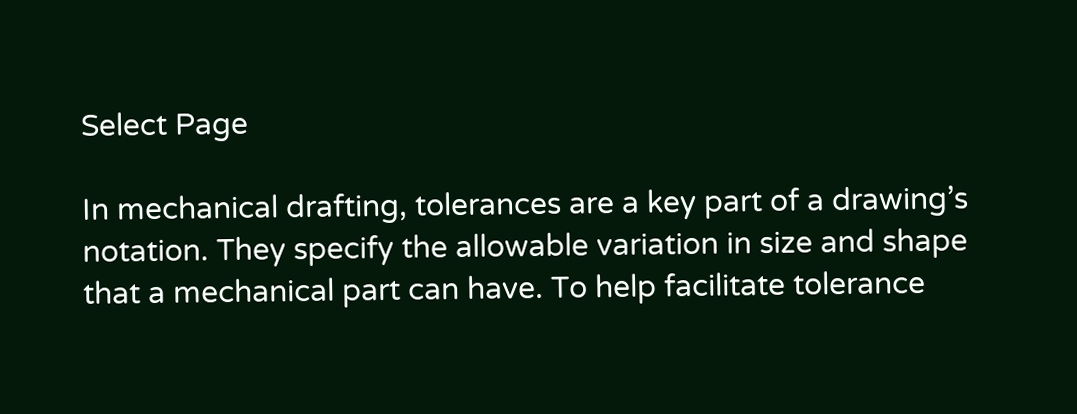Select Page

In mechanical drafting, tolerances are a key part of a drawing’s notation. They specify the allowable variation in size and shape that a mechanical part can have. To help facilitate tolerance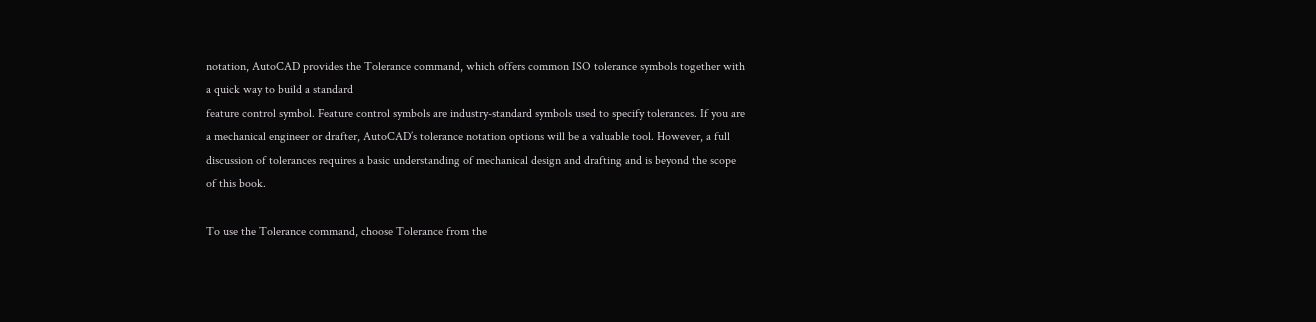notation, AutoCAD provides the Tolerance command, which offers common ISO tolerance symbols together with a quick way to build a standard
feature control symbol. Feature control symbols are industry-standard symbols used to specify tolerances. If you are a mechanical engineer or drafter, AutoCAD’s tolerance notation options will be a valuable tool. However, a full discussion of tolerances requires a basic understanding of mechanical design and drafting and is beyond the scope of this book.

To use the Tolerance command, choose Tolerance from the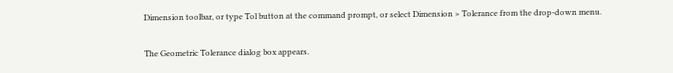Dimension toolbar, or type Tol button at the command prompt, or select Dimension > Tolerance from the drop-down menu.

The Geometric Tolerance dialog box appears.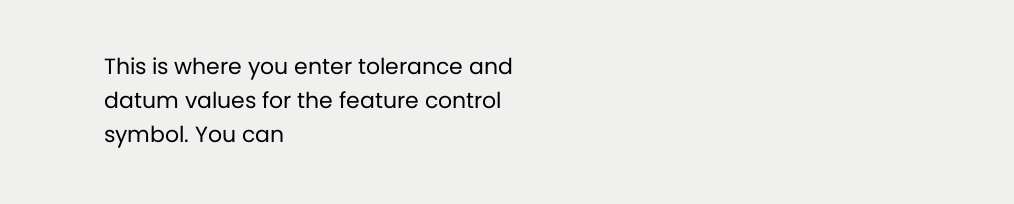This is where you enter tolerance and datum values for the feature control symbol. You can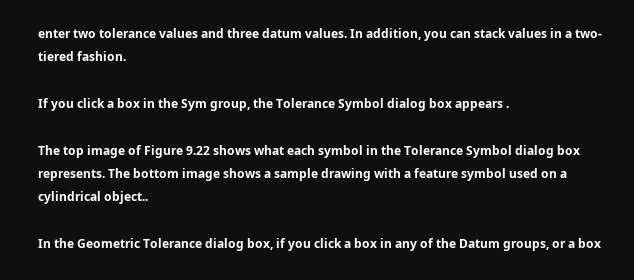enter two tolerance values and three datum values. In addition, you can stack values in a two-tiered fashion.

If you click a box in the Sym group, the Tolerance Symbol dialog box appears .

The top image of Figure 9.22 shows what each symbol in the Tolerance Symbol dialog box represents. The bottom image shows a sample drawing with a feature symbol used on a cylindrical object..

In the Geometric Tolerance dialog box, if you click a box in any of the Datum groups, or a box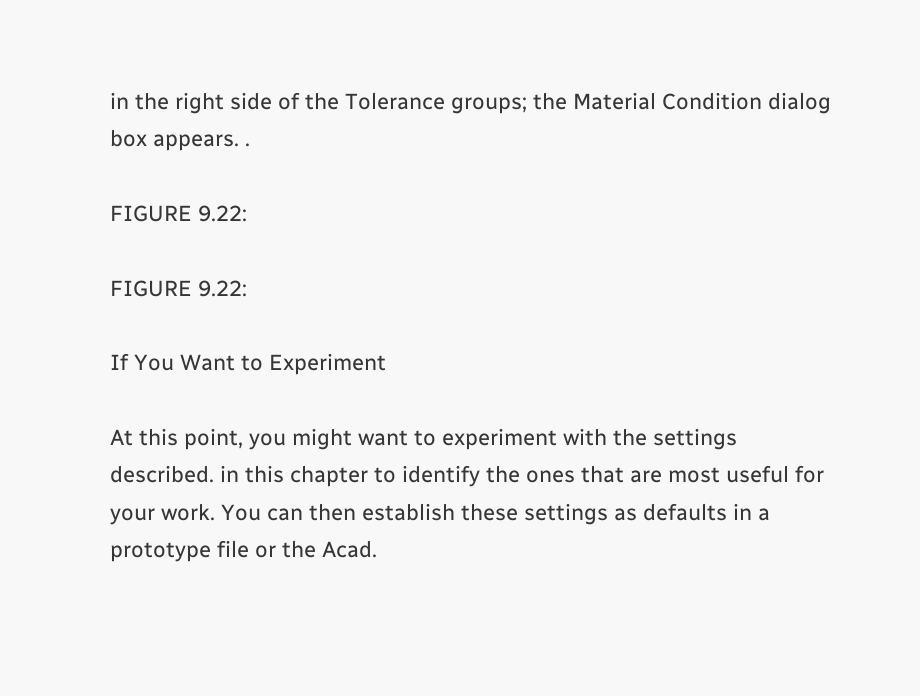in the right side of the Tolerance groups; the Material Condition dialog box appears. .

FIGURE 9.22:

FIGURE 9.22:

If You Want to Experiment

At this point, you might want to experiment with the settings described. in this chapter to identify the ones that are most useful for your work. You can then establish these settings as defaults in a prototype file or the Acad.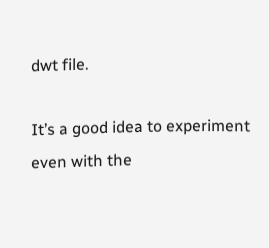dwt file.

It’s a good idea to experiment even with the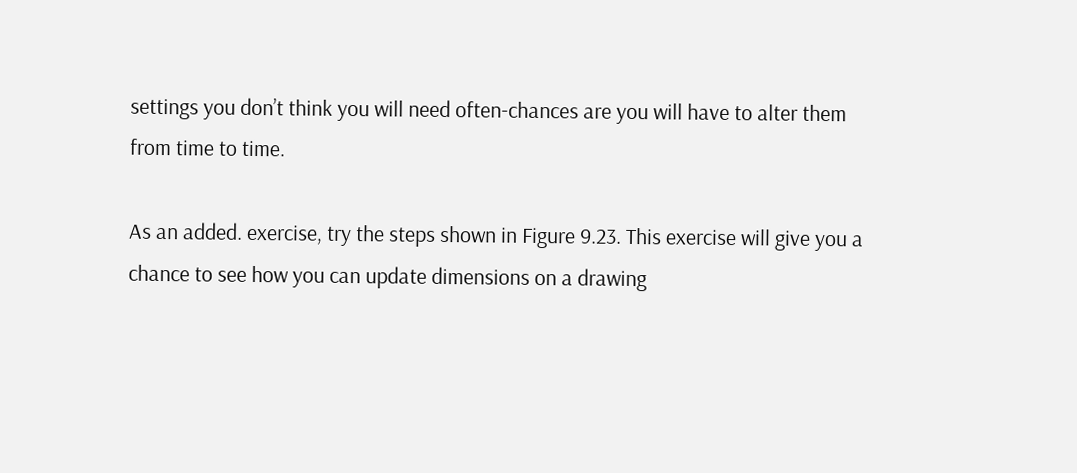settings you don’t think you will need often-chances are you will have to alter them from time to time.

As an added. exercise, try the steps shown in Figure 9.23. This exercise will give you a chance to see how you can update dimensions on a drawing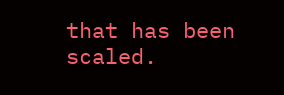that has been scaled.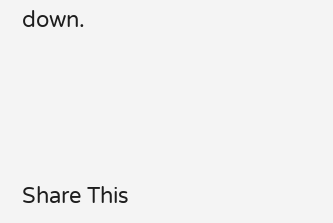down.




Share This